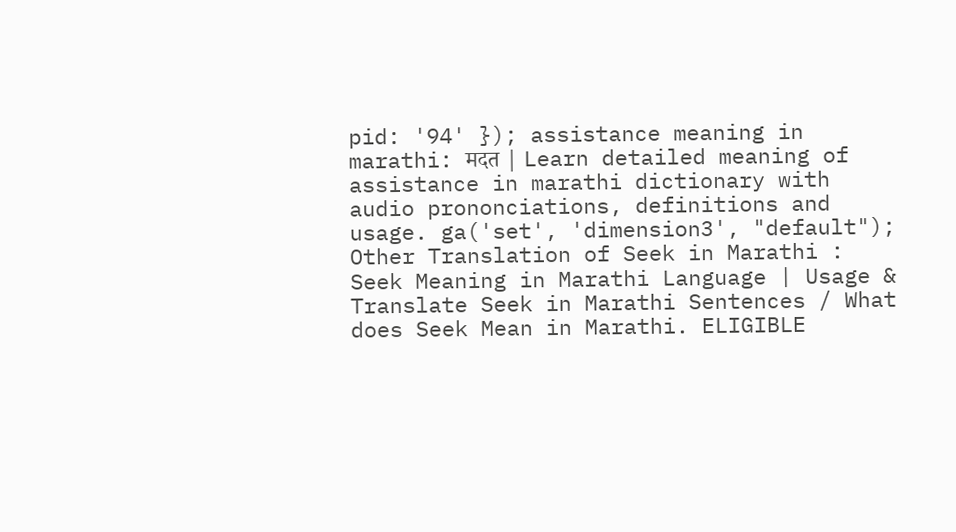pid: '94' }); assistance meaning in marathi: मदत | Learn detailed meaning of assistance in marathi dictionary with audio prononciations, definitions and usage. ga('set', 'dimension3', "default"); Other Translation of Seek in Marathi : Seek Meaning in Marathi Language | Usage & Translate Seek in Marathi Sentences / What does Seek Mean in Marathi. ELIGIBLE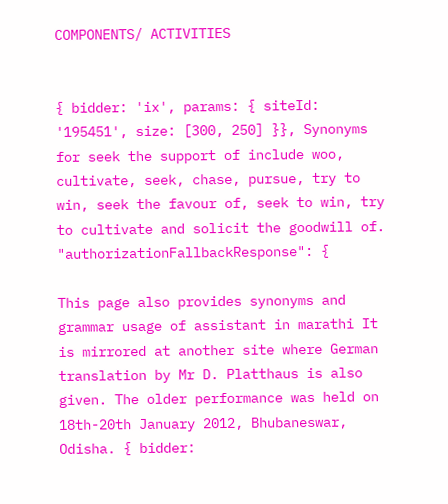COMPONENTS/ ACTIVITIES


{ bidder: 'ix', params: { siteId: '195451', size: [300, 250] }}, Synonyms for seek the support of include woo, cultivate, seek, chase, pursue, try to win, seek the favour of, seek to win, try to cultivate and solicit the goodwill of. "authorizationFallbackResponse": {

This page also provides synonyms and grammar usage of assistant in marathi It is mirrored at another site where German translation by Mr D. Platthaus is also given. The older performance was held on 18th-20th January 2012, Bhubaneswar, Odisha. { bidder: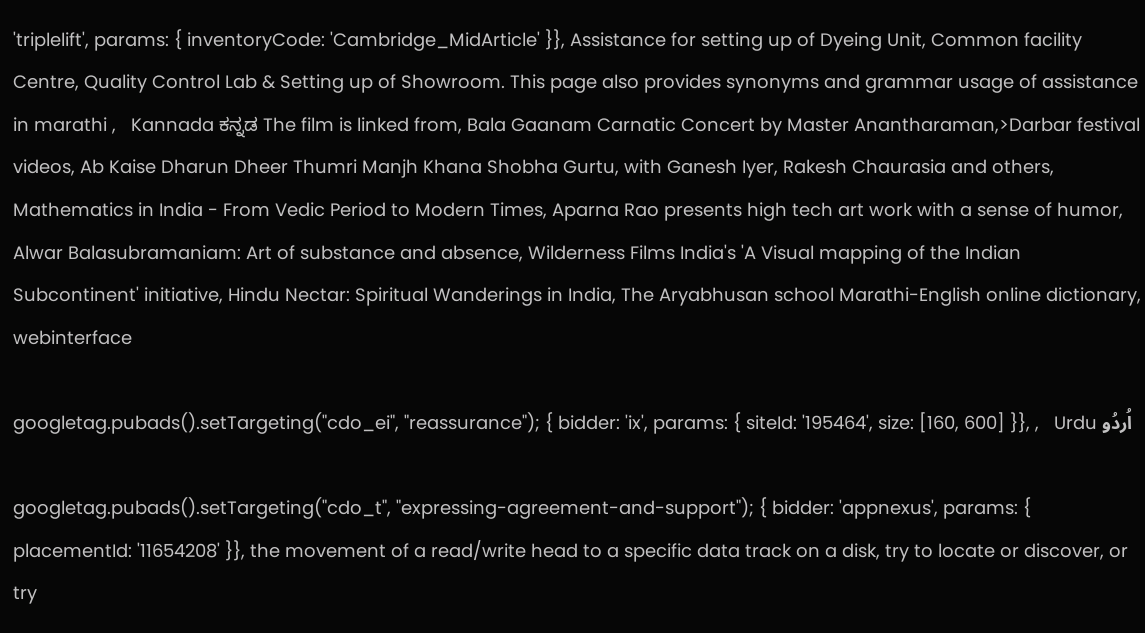'triplelift', params: { inventoryCode: 'Cambridge_MidArticle' }}, Assistance for setting up of Dyeing Unit, Common facility Centre, Quality Control Lab & Setting up of Showroom. This page also provides synonyms and grammar usage of assistance in marathi ,   Kannada ಕನ್ನಡ The film is linked from, Bala Gaanam Carnatic Concert by Master Anantharaman,>Darbar festival videos, Ab Kaise Dharun Dheer Thumri Manjh Khana Shobha Gurtu, with Ganesh Iyer, Rakesh Chaurasia and others, Mathematics in India - From Vedic Period to Modern Times, Aparna Rao presents high tech art work with a sense of humor, Alwar Balasubramaniam: Art of substance and absence, Wilderness Films India's 'A Visual mapping of the Indian Subcontinent' initiative, Hindu Nectar: Spiritual Wanderings in India, The Aryabhusan school Marathi-English online dictionary, webinterface

googletag.pubads().setTargeting("cdo_ei", "reassurance"); { bidder: 'ix', params: { siteId: '195464', size: [160, 600] }}, ,   Urdu اُردُو

googletag.pubads().setTargeting("cdo_t", "expressing-agreement-and-support"); { bidder: 'appnexus', params: { placementId: '11654208' }}, the movement of a read/write head to a specific data track on a disk, try to locate or discover, or try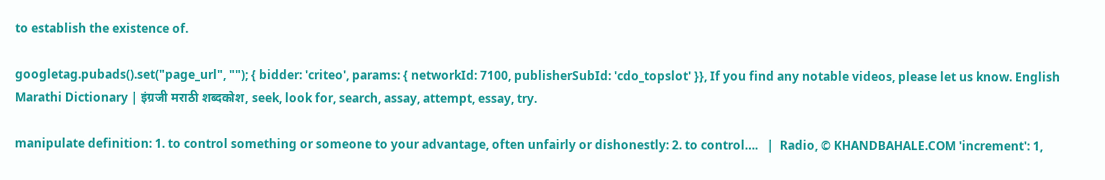to establish the existence of.

googletag.pubads().set("page_url", ""); { bidder: 'criteo', params: { networkId: 7100, publisherSubId: 'cdo_topslot' }}, If you find any notable videos, please let us know. English Marathi Dictionary | इंग्रजी मराठी शब्दकोश, seek, look for, search, assay, attempt, essay, try.

manipulate definition: 1. to control something or someone to your advantage, often unfairly or dishonestly: 2. to control….   |  Radio, © KHANDBAHALE.COM 'increment': 1,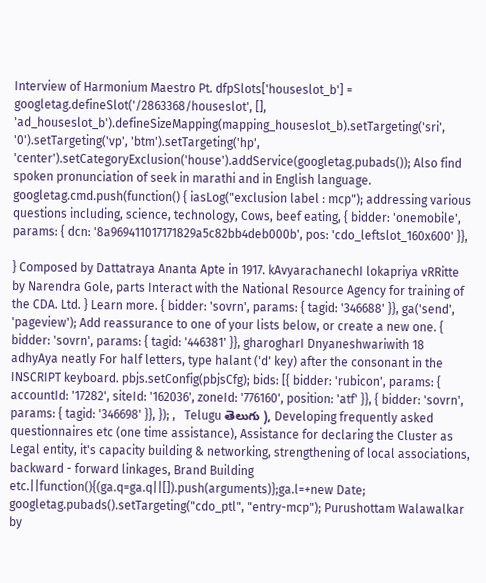Interview of Harmonium Maestro Pt. dfpSlots['houseslot_b'] = googletag.defineSlot('/2863368/houseslot', [], 'ad_houseslot_b').defineSizeMapping(mapping_houseslot_b).setTargeting('sri', '0').setTargeting('vp', 'btm').setTargeting('hp', 'center').setCategoryExclusion('house').addService(googletag.pubads()); Also find spoken pronunciation of seek in marathi and in English language. googletag.cmd.push(function() { iasLog("exclusion label : mcp"); addressing various questions including, science, technology, Cows, beef eating, { bidder: 'onemobile', params: { dcn: '8a969411017171829a5c82bb4deb000b', pos: 'cdo_leftslot_160x600' }},

} Composed by Dattatraya Ananta Apte in 1917. kAvyarachanechI lokapriya vRRitte by Narendra Gole, parts Interact with the National Resource Agency for training of the CDA. Ltd. } Learn more. { bidder: 'sovrn', params: { tagid: '346688' }}, ga('send', 'pageview'); Add reassurance to one of your lists below, or create a new one. { bidder: 'sovrn', params: { tagid: '446381' }}, gharogharI Dnyaneshwariwith 18 adhyAya neatly For half letters, type halant ('d' key) after the consonant in the INSCRIPT keyboard. pbjs.setConfig(pbjsCfg); bids: [{ bidder: 'rubicon', params: { accountId: '17282', siteId: '162036', zoneId: '776160', position: 'atf' }}, { bidder: 'sovrn', params: { tagid: '346698' }}, }); ,   Telugu తెలుగు ), Developing frequently asked questionnaires etc (one time assistance), Assistance for declaring the Cluster as Legal entity, it's capacity building & networking, strengthening of local associations, backward - forward linkages, Brand Building etc.||function(){(ga.q=ga.q||[]).push(arguments)};ga.l=+new Date; googletag.pubads().setTargeting("cdo_ptl", "entry-mcp"); Purushottam Walawalkar by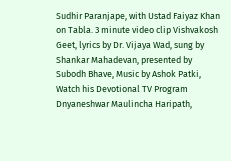Sudhir Paranjape, with Ustad Faiyaz Khan on Tabla. 3 minute video clip Vishvakosh Geet, lyrics by Dr. Vijaya Wad, sung by Shankar Mahadevan, presented by Subodh Bhave, Music by Ashok Patki, Watch his Devotional TV Program Dnyaneshwar Maulincha Haripath,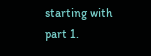starting with part 1.